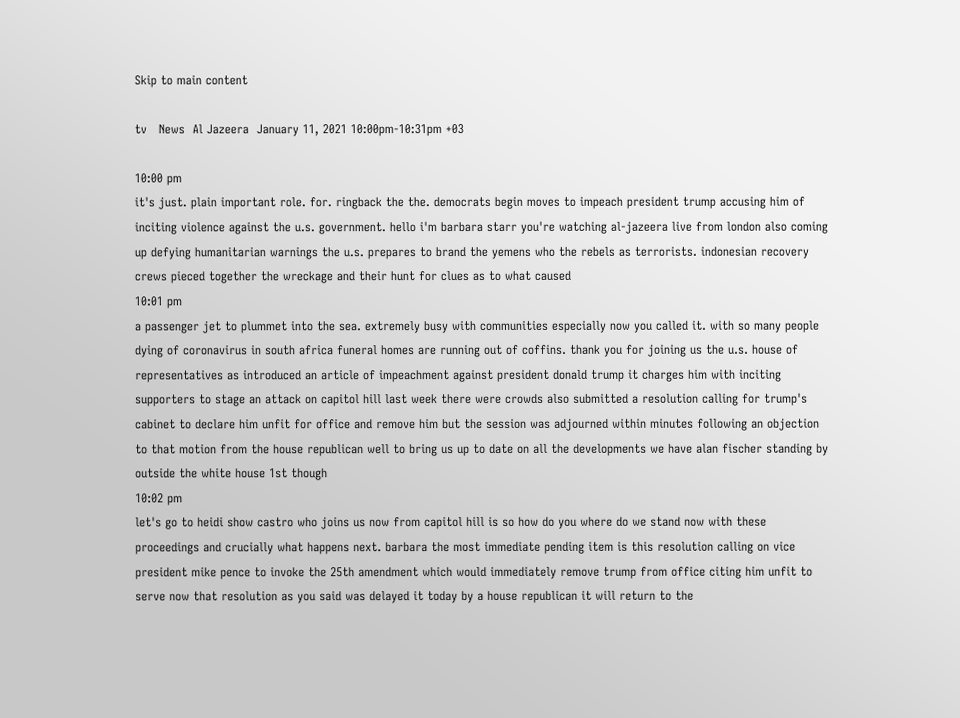Skip to main content

tv   News  Al Jazeera  January 11, 2021 10:00pm-10:31pm +03

10:00 pm
it's just. plain important role. for. ringback the the. democrats begin moves to impeach president trump accusing him of inciting violence against the u.s. government. hello i'm barbara starr you're watching al-jazeera live from london also coming up defying humanitarian warnings the u.s. prepares to brand the yemens who the rebels as terrorists. indonesian recovery crews pieced together the wreckage and their hunt for clues as to what caused
10:01 pm
a passenger jet to plummet into the sea. extremely busy with communities especially now you called it. with so many people dying of coronavirus in south africa funeral homes are running out of coffins. thank you for joining us the u.s. house of representatives as introduced an article of impeachment against president donald trump it charges him with inciting supporters to stage an attack on capitol hill last week there were crowds also submitted a resolution calling for trump's cabinet to declare him unfit for office and remove him but the session was adjourned within minutes following an objection to that motion from the house republican well to bring us up to date on all the developments we have alan fischer standing by outside the white house 1st though
10:02 pm
let's go to heidi show castro who joins us now from capitol hill is so how do you where do we stand now with these proceedings and crucially what happens next. barbara the most immediate pending item is this resolution calling on vice president mike pence to invoke the 25th amendment which would immediately remove trump from office citing him unfit to serve now that resolution as you said was delayed it today by a house republican it will return to the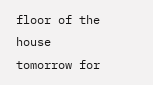floor of the house tomorrow for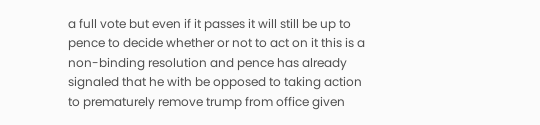a full vote but even if it passes it will still be up to pence to decide whether or not to act on it this is a non-binding resolution and pence has already signaled that he with be opposed to taking action to prematurely remove trump from office given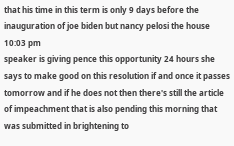that his time in this term is only 9 days before the inauguration of joe biden but nancy pelosi the house
10:03 pm
speaker is giving pence this opportunity 24 hours she says to make good on this resolution if and once it passes tomorrow and if he does not then there's still the article of impeachment that is also pending this morning that was submitted in brightening to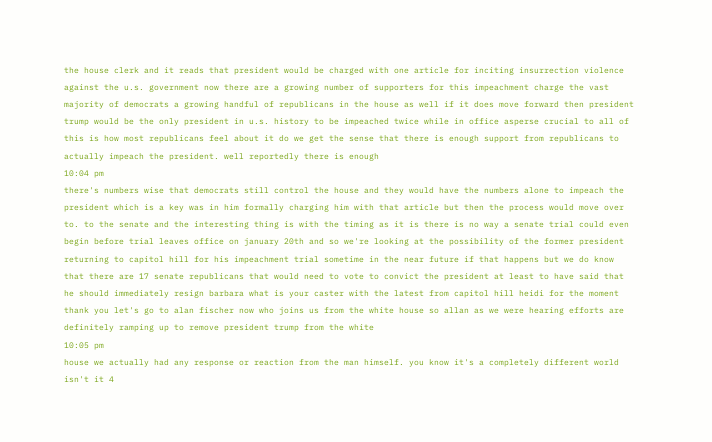the house clerk and it reads that president would be charged with one article for inciting insurrection violence against the u.s. government now there are a growing number of supporters for this impeachment charge the vast majority of democrats a growing handful of republicans in the house as well if it does move forward then president trump would be the only president in u.s. history to be impeached twice while in office asperse crucial to all of this is how most republicans feel about it do we get the sense that there is enough support from republicans to actually impeach the president. well reportedly there is enough
10:04 pm
there's numbers wise that democrats still control the house and they would have the numbers alone to impeach the president which is a key was in him formally charging him with that article but then the process would move over to. to the senate and the interesting thing is with the timing as it is there is no way a senate trial could even begin before trial leaves office on january 20th and so we're looking at the possibility of the former president returning to capitol hill for his impeachment trial sometime in the near future if that happens but we do know that there are 17 senate republicans that would need to vote to convict the president at least to have said that he should immediately resign barbara what is your caster with the latest from capitol hill heidi for the moment thank you let's go to alan fischer now who joins us from the white house so allan as we were hearing efforts are definitely ramping up to remove president trump from the white
10:05 pm
house we actually had any response or reaction from the man himself. you know it's a completely different world isn't it 4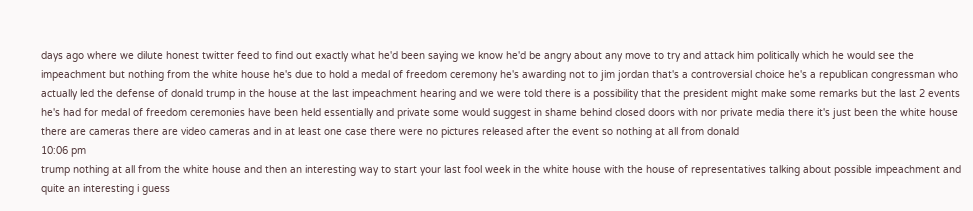days ago where we dilute honest twitter feed to find out exactly what he'd been saying we know he'd be angry about any move to try and attack him politically which he would see the impeachment but nothing from the white house he's due to hold a medal of freedom ceremony he's awarding not to jim jordan that's a controversial choice he's a republican congressman who actually led the defense of donald trump in the house at the last impeachment hearing and we were told there is a possibility that the president might make some remarks but the last 2 events he's had for medal of freedom ceremonies have been held essentially and private some would suggest in shame behind closed doors with nor private media there it's just been the white house there are cameras there are video cameras and in at least one case there were no pictures released after the event so nothing at all from donald
10:06 pm
trump nothing at all from the white house and then an interesting way to start your last fool week in the white house with the house of representatives talking about possible impeachment and quite an interesting i guess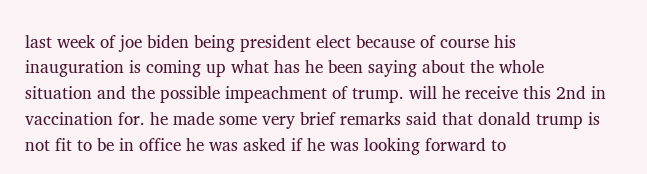last week of joe biden being president elect because of course his inauguration is coming up what has he been saying about the whole situation and the possible impeachment of trump. will he receive this 2nd in vaccination for. he made some very brief remarks said that donald trump is not fit to be in office he was asked if he was looking forward to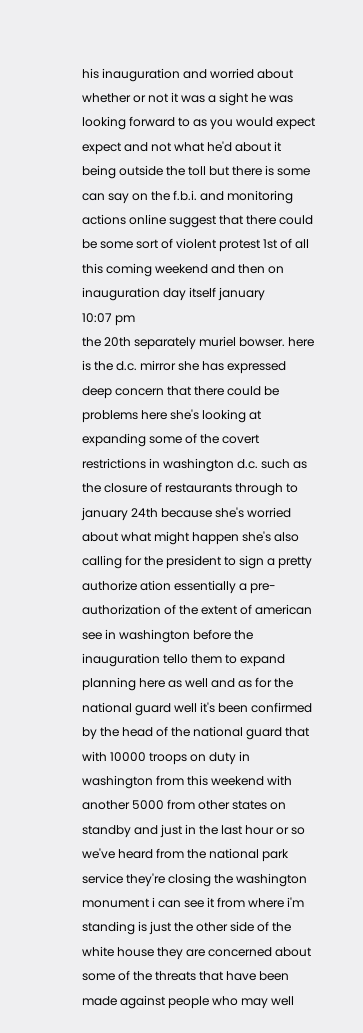his inauguration and worried about whether or not it was a sight he was looking forward to as you would expect expect and not what he'd about it being outside the toll but there is some can say on the f.b.i. and monitoring actions online suggest that there could be some sort of violent protest 1st of all this coming weekend and then on inauguration day itself january
10:07 pm
the 20th separately muriel bowser. here is the d.c. mirror she has expressed deep concern that there could be problems here she's looking at expanding some of the covert restrictions in washington d.c. such as the closure of restaurants through to january 24th because she's worried about what might happen she's also calling for the president to sign a pretty authorize ation essentially a pre-authorization of the extent of american see in washington before the inauguration tello them to expand planning here as well and as for the national guard well it's been confirmed by the head of the national guard that with 10000 troops on duty in washington from this weekend with another 5000 from other states on standby and just in the last hour or so we've heard from the national park service they're closing the washington monument i can see it from where i'm standing is just the other side of the white house they are concerned about some of the threats that have been made against people who may well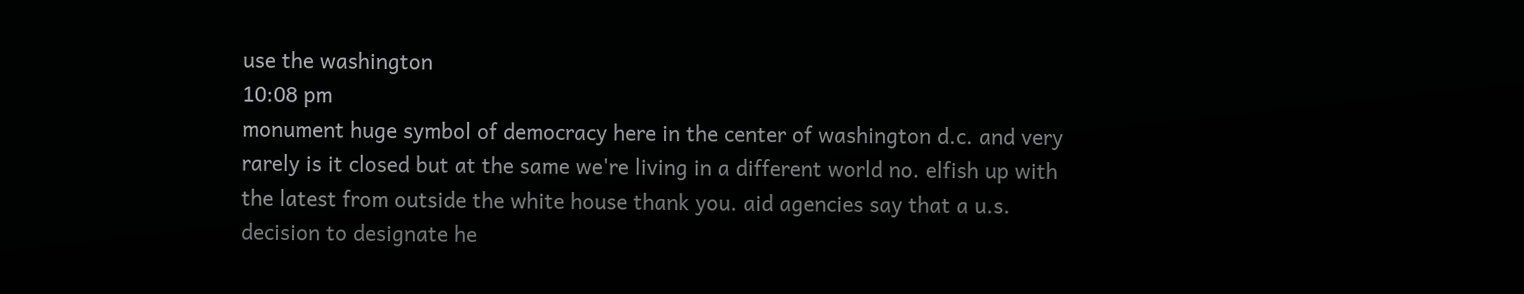use the washington
10:08 pm
monument huge symbol of democracy here in the center of washington d.c. and very rarely is it closed but at the same we're living in a different world no. elfish up with the latest from outside the white house thank you. aid agencies say that a u.s. decision to designate he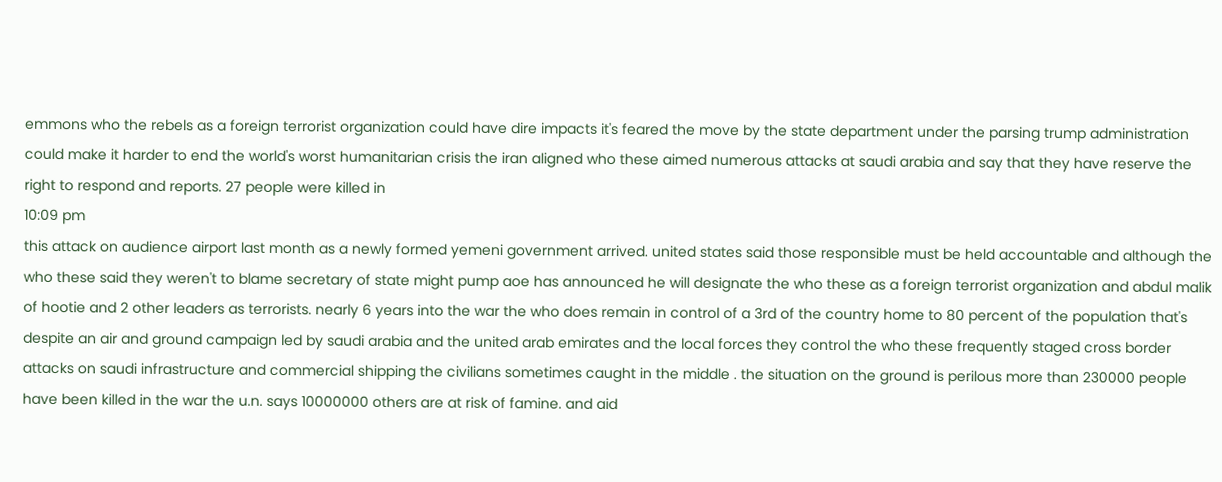emmons who the rebels as a foreign terrorist organization could have dire impacts it's feared the move by the state department under the parsing trump administration could make it harder to end the world's worst humanitarian crisis the iran aligned who these aimed numerous attacks at saudi arabia and say that they have reserve the right to respond and reports. 27 people were killed in
10:09 pm
this attack on audience airport last month as a newly formed yemeni government arrived. united states said those responsible must be held accountable and although the who these said they weren't to blame secretary of state might pump aoe has announced he will designate the who these as a foreign terrorist organization and abdul malik of hootie and 2 other leaders as terrorists. nearly 6 years into the war the who does remain in control of a 3rd of the country home to 80 percent of the population that's despite an air and ground campaign led by saudi arabia and the united arab emirates and the local forces they control the who these frequently staged cross border attacks on saudi infrastructure and commercial shipping the civilians sometimes caught in the middle . the situation on the ground is perilous more than 230000 people have been killed in the war the u.n. says 10000000 others are at risk of famine. and aid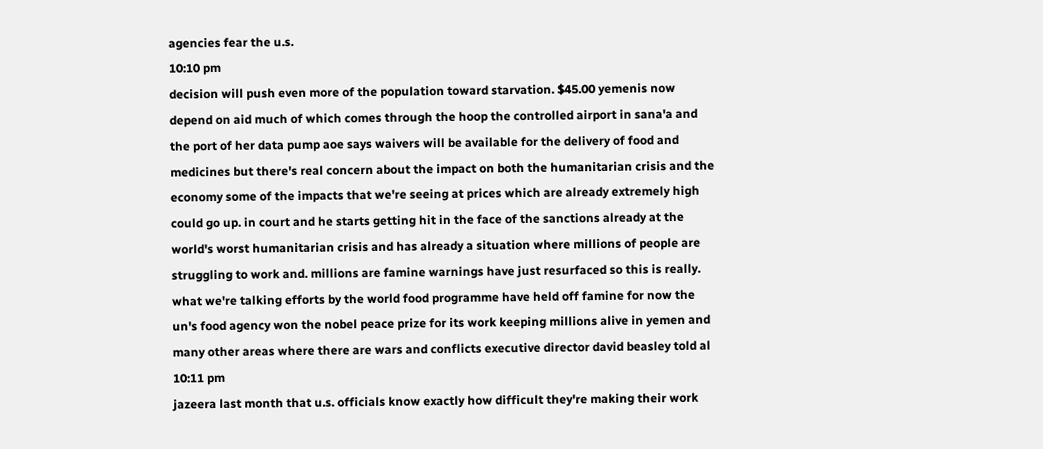agencies fear the u.s.
10:10 pm
decision will push even more of the population toward starvation. $45.00 yemenis now depend on aid much of which comes through the hoop the controlled airport in sana'a and the port of her data pump aoe says waivers will be available for the delivery of food and medicines but there's real concern about the impact on both the humanitarian crisis and the economy some of the impacts that we're seeing at prices which are already extremely high could go up. in court and he starts getting hit in the face of the sanctions already at the world's worst humanitarian crisis and has already a situation where millions of people are struggling to work and. millions are famine warnings have just resurfaced so this is really. what we're talking efforts by the world food programme have held off famine for now the un's food agency won the nobel peace prize for its work keeping millions alive in yemen and many other areas where there are wars and conflicts executive director david beasley told al
10:11 pm
jazeera last month that u.s. officials know exactly how difficult they're making their work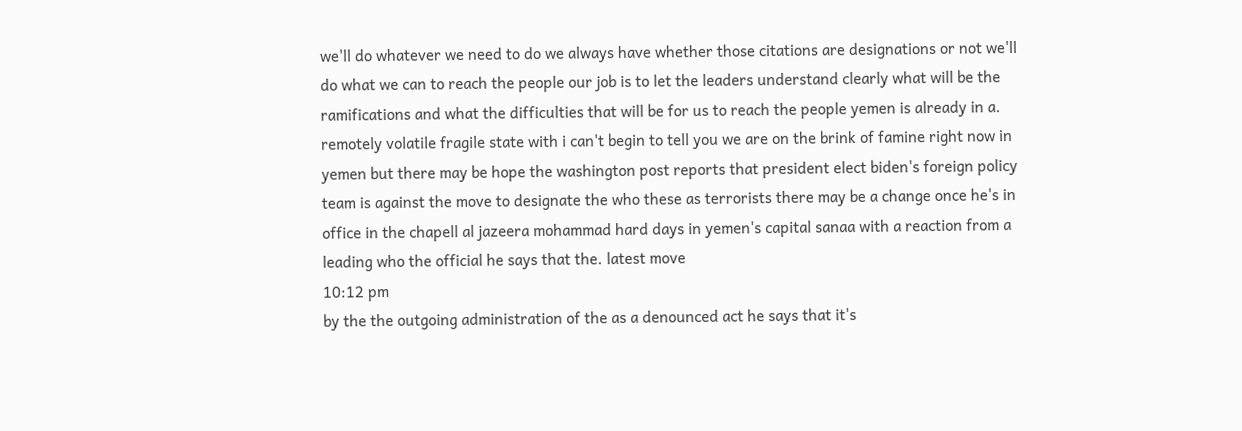we'll do whatever we need to do we always have whether those citations are designations or not we'll do what we can to reach the people our job is to let the leaders understand clearly what will be the ramifications and what the difficulties that will be for us to reach the people yemen is already in a. remotely volatile fragile state with i can't begin to tell you we are on the brink of famine right now in yemen but there may be hope the washington post reports that president elect biden's foreign policy team is against the move to designate the who these as terrorists there may be a change once he's in office in the chapell al jazeera mohammad hard days in yemen's capital sanaa with a reaction from a leading who the official he says that the. latest move
10:12 pm
by the the outgoing administration of the as a denounced act he says that it's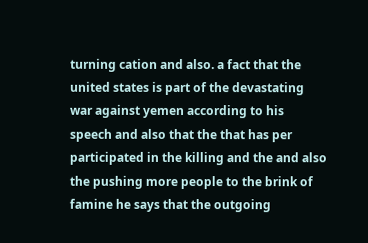turning cation and also. a fact that the united states is part of the devastating war against yemen according to his speech and also that the that has per participated in the killing and the and also the pushing more people to the brink of famine he says that the outgoing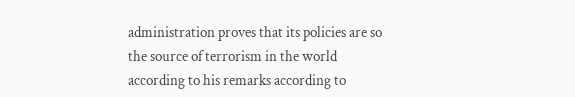administration proves that its policies are so the source of terrorism in the world according to his remarks according to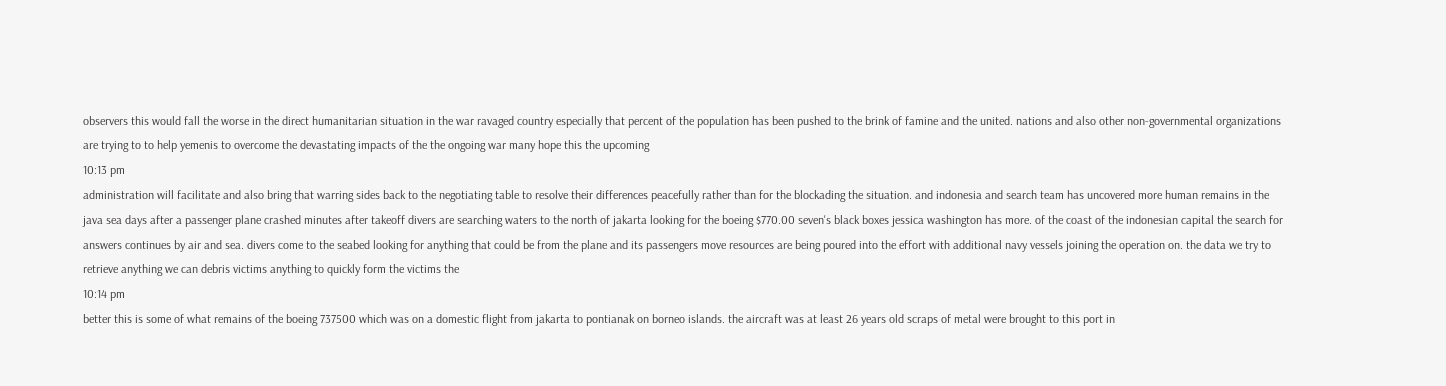observers this would fall the worse in the direct humanitarian situation in the war ravaged country especially that percent of the population has been pushed to the brink of famine and the united. nations and also other non-governmental organizations are trying to to help yemenis to overcome the devastating impacts of the the ongoing war many hope this the upcoming
10:13 pm
administration will facilitate and also bring that warring sides back to the negotiating table to resolve their differences peacefully rather than for the blockading the situation. and indonesia and search team has uncovered more human remains in the java sea days after a passenger plane crashed minutes after takeoff divers are searching waters to the north of jakarta looking for the boeing $770.00 seven's black boxes jessica washington has more. of the coast of the indonesian capital the search for answers continues by air and sea. divers come to the seabed looking for anything that could be from the plane and its passengers move resources are being poured into the effort with additional navy vessels joining the operation on. the data we try to retrieve anything we can debris victims anything to quickly form the victims the
10:14 pm
better this is some of what remains of the boeing 737500 which was on a domestic flight from jakarta to pontianak on borneo islands. the aircraft was at least 26 years old scraps of metal were brought to this port in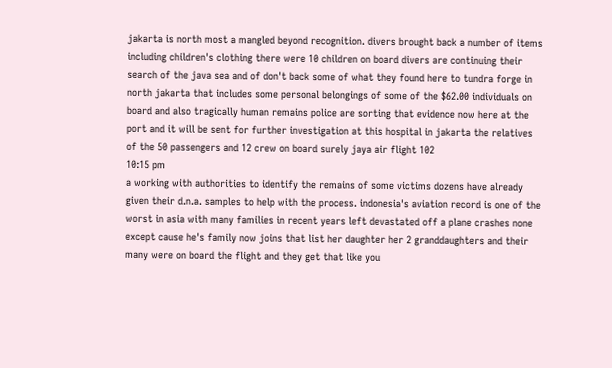jakarta is north most a mangled beyond recognition. divers brought back a number of items including children's clothing there were 10 children on board divers are continuing their search of the java sea and of don't back some of what they found here to tundra forge in north jakarta that includes some personal belongings of some of the $62.00 individuals on board and also tragically human remains police are sorting that evidence now here at the port and it will be sent for further investigation at this hospital in jakarta the relatives of the 50 passengers and 12 crew on board surely jaya air flight 102
10:15 pm
a working with authorities to identify the remains of some victims dozens have already given their d.n.a. samples to help with the process. indonesia's aviation record is one of the worst in asia with many families in recent years left devastated off a plane crashes none except cause he's family now joins that list her daughter her 2 granddaughters and their many were on board the flight and they get that like you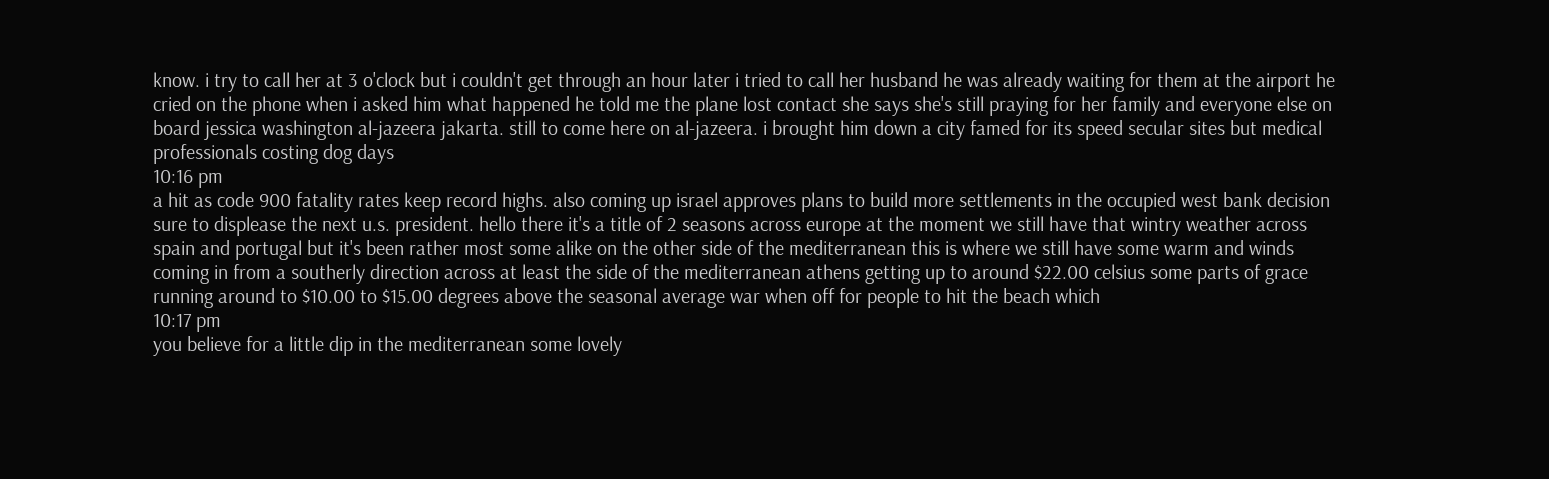know. i try to call her at 3 o'clock but i couldn't get through an hour later i tried to call her husband he was already waiting for them at the airport he cried on the phone when i asked him what happened he told me the plane lost contact she says she's still praying for her family and everyone else on board jessica washington al-jazeera jakarta. still to come here on al-jazeera. i brought him down a city famed for its speed secular sites but medical professionals costing dog days
10:16 pm
a hit as code 900 fatality rates keep record highs. also coming up israel approves plans to build more settlements in the occupied west bank decision sure to displease the next u.s. president. hello there it's a title of 2 seasons across europe at the moment we still have that wintry weather across spain and portugal but it's been rather most some alike on the other side of the mediterranean this is where we still have some warm and winds coming in from a southerly direction across at least the side of the mediterranean athens getting up to around $22.00 celsius some parts of grace running around to $10.00 to $15.00 degrees above the seasonal average war when off for people to hit the beach which
10:17 pm
you believe for a little dip in the mediterranean some lovely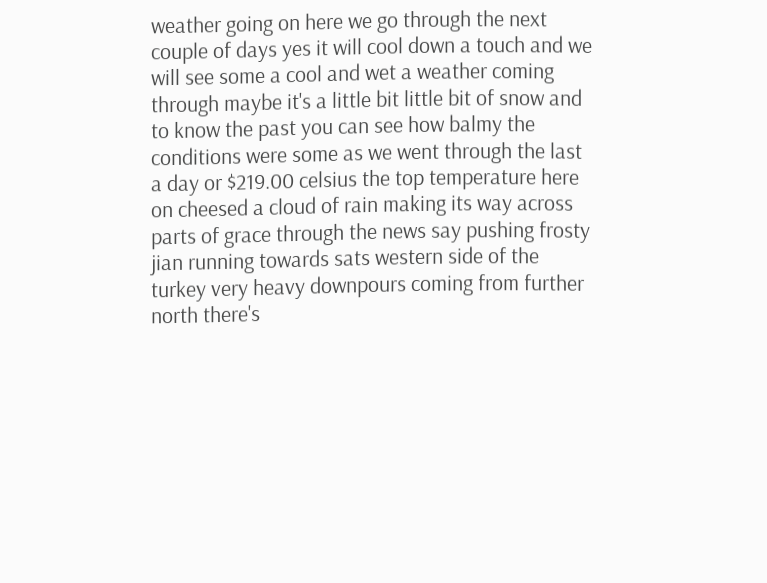weather going on here we go through the next couple of days yes it will cool down a touch and we will see some a cool and wet a weather coming through maybe it's a little bit little bit of snow and to know the past you can see how balmy the conditions were some as we went through the last a day or $219.00 celsius the top temperature here on cheesed a cloud of rain making its way across parts of grace through the news say pushing frosty jian running towards sats western side of the turkey very heavy downpours coming from further north there's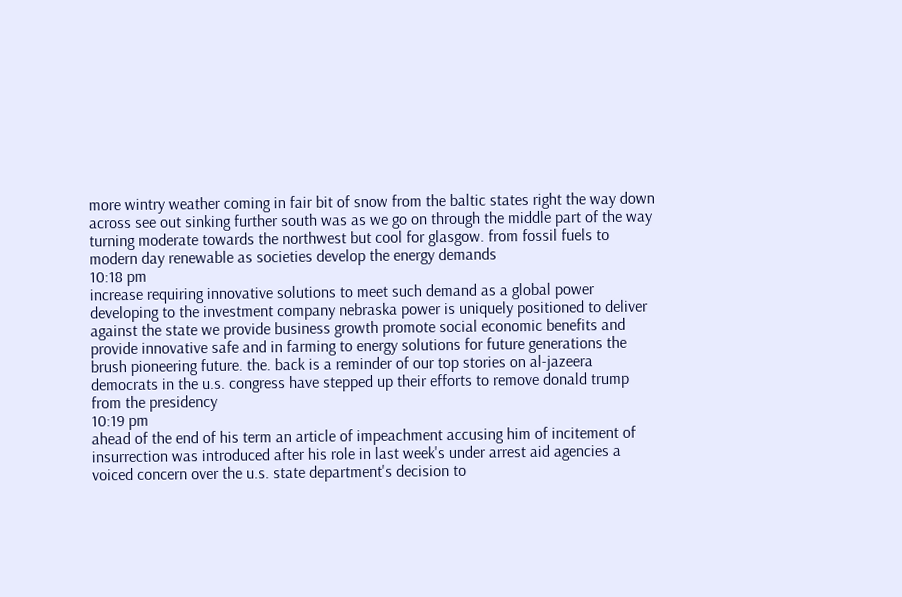more wintry weather coming in fair bit of snow from the baltic states right the way down across see out sinking further south was as we go on through the middle part of the way turning moderate towards the northwest but cool for glasgow. from fossil fuels to modern day renewable as societies develop the energy demands
10:18 pm
increase requiring innovative solutions to meet such demand as a global power developing to the investment company nebraska power is uniquely positioned to deliver against the state we provide business growth promote social economic benefits and provide innovative safe and in farming to energy solutions for future generations the brush pioneering future. the. back is a reminder of our top stories on al-jazeera democrats in the u.s. congress have stepped up their efforts to remove donald trump from the presidency
10:19 pm
ahead of the end of his term an article of impeachment accusing him of incitement of insurrection was introduced after his role in last week's under arrest aid agencies a voiced concern over the u.s. state department's decision to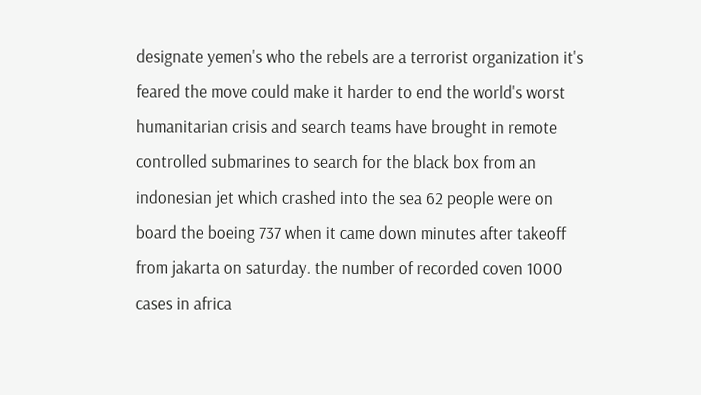designate yemen's who the rebels are a terrorist organization it's feared the move could make it harder to end the world's worst humanitarian crisis and search teams have brought in remote controlled submarines to search for the black box from an indonesian jet which crashed into the sea 62 people were on board the boeing 737 when it came down minutes after takeoff from jakarta on saturday. the number of recorded coven 1000 cases in africa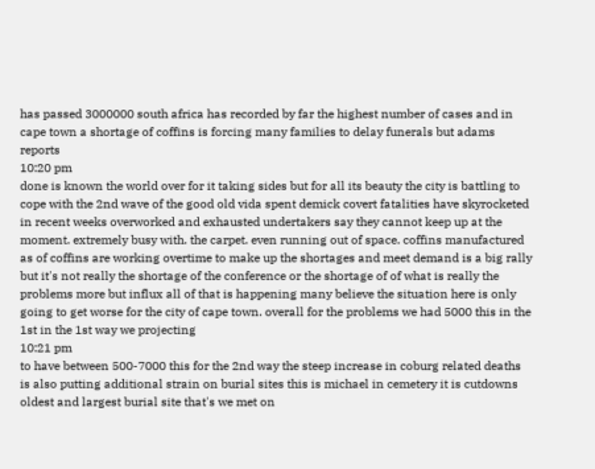has passed 3000000 south africa has recorded by far the highest number of cases and in cape town a shortage of coffins is forcing many families to delay funerals but adams reports
10:20 pm
done is known the world over for it taking sides but for all its beauty the city is battling to cope with the 2nd wave of the good old vida spent demick covert fatalities have skyrocketed in recent weeks overworked and exhausted undertakers say they cannot keep up at the moment. extremely busy with. the carpet. even running out of space. coffins manufactured as of coffins are working overtime to make up the shortages and meet demand is a big rally but it's not really the shortage of the conference or the shortage of of what is really the problems more but influx all of that is happening many believe the situation here is only going to get worse for the city of cape town. overall for the problems we had 5000 this in the 1st in the 1st way we projecting
10:21 pm
to have between 500-7000 this for the 2nd way the steep increase in coburg related deaths is also putting additional strain on burial sites this is michael in cemetery it is cutdowns oldest and largest burial site that's we met on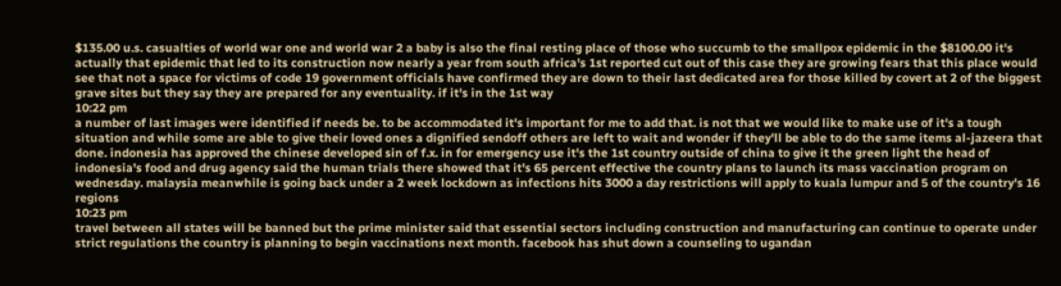$135.00 u.s. casualties of world war one and world war 2 a baby is also the final resting place of those who succumb to the smallpox epidemic in the $8100.00 it's actually that epidemic that led to its construction now nearly a year from south africa's 1st reported cut out of this case they are growing fears that this place would see that not a space for victims of code 19 government officials have confirmed they are down to their last dedicated area for those killed by covert at 2 of the biggest grave sites but they say they are prepared for any eventuality. if it's in the 1st way
10:22 pm
a number of last images were identified if needs be. to be accommodated it's important for me to add that. is not that we would like to make use of it's a tough situation and while some are able to give their loved ones a dignified sendoff others are left to wait and wonder if they'll be able to do the same items al-jazeera that done. indonesia has approved the chinese developed sin of f.x. in for emergency use it's the 1st country outside of china to give it the green light the head of indonesia's food and drug agency said the human trials there showed that it's 65 percent effective the country plans to launch its mass vaccination program on wednesday. malaysia meanwhile is going back under a 2 week lockdown as infections hits 3000 a day restrictions will apply to kuala lumpur and 5 of the country's 16 regions
10:23 pm
travel between all states will be banned but the prime minister said that essential sectors including construction and manufacturing can continue to operate under strict regulations the country is planning to begin vaccinations next month. facebook has shut down a counseling to ugandan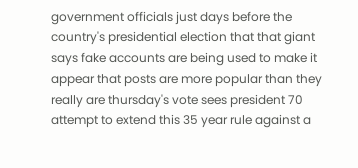government officials just days before the country's presidential election that that giant says fake accounts are being used to make it appear that posts are more popular than they really are thursday's vote sees president 70 attempt to extend this 35 year rule against a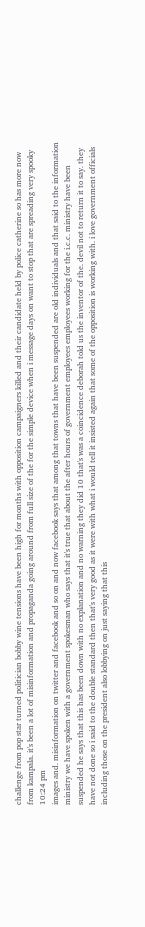challenge from pop star turned politician bobby wine tensions have been high for months with opposition campaigners killed and their candidate held by police catherine so has more now from kampala. it's been a lot of misinformation and propaganda going around from full size of the for the simple device when i message days on want to stop that are spreading very spooky
10:24 pm
images and. misinformation on twitter and facebook and so on and now facebook says that among that towns that have been suspended are old individuals and that said to the information ministry we have spoken with a government spokesman who says that it's true that about the after hours of government employees employees working for the i.c.c. ministry have been suspended he says that this has been down with no explanation and no warning they did 10 that's was a coincidence deborah told us the inventor of the. devil not to return it to say. they have not done so i said to the double standard then that's very good as it were with what i would tell it insisted again that some of the opposition is working with. i love government officials including those on the president also lobbying on just saying that this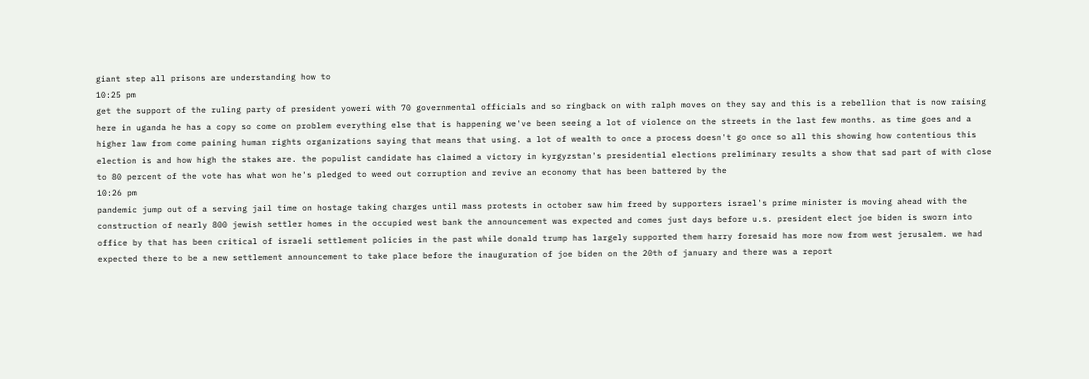giant step all prisons are understanding how to
10:25 pm
get the support of the ruling party of president yoweri with 70 governmental officials and so ringback on with ralph moves on they say and this is a rebellion that is now raising here in uganda he has a copy so come on problem everything else that is happening we've been seeing a lot of violence on the streets in the last few months. as time goes and a higher law from come paining human rights organizations saying that means that using. a lot of wealth to once a process doesn't go once so all this showing how contentious this election is and how high the stakes are. the populist candidate has claimed a victory in kyrgyzstan's presidential elections preliminary results a show that sad part of with close to 80 percent of the vote has what won he's pledged to weed out corruption and revive an economy that has been battered by the
10:26 pm
pandemic jump out of a serving jail time on hostage taking charges until mass protests in october saw him freed by supporters israel's prime minister is moving ahead with the construction of nearly 800 jewish settler homes in the occupied west bank the announcement was expected and comes just days before u.s. president elect joe biden is sworn into office by that has been critical of israeli settlement policies in the past while donald trump has largely supported them harry foresaid has more now from west jerusalem. we had expected there to be a new settlement announcement to take place before the inauguration of joe biden on the 20th of january and there was a report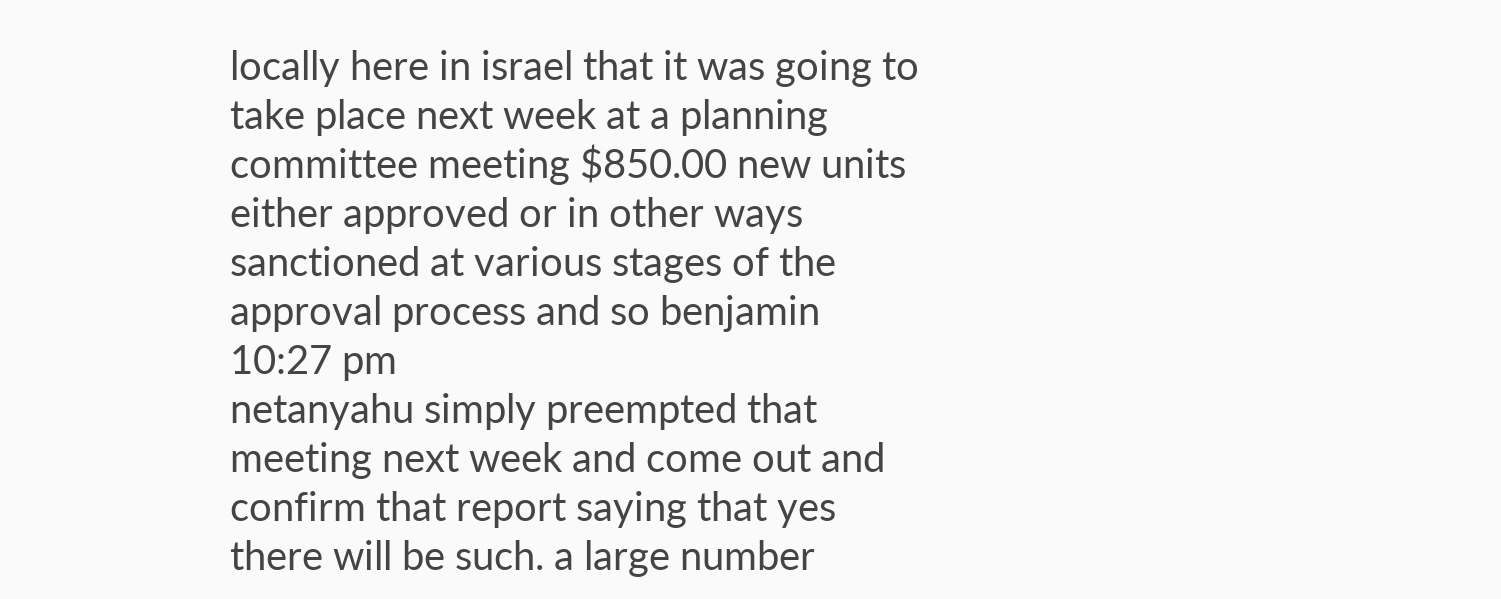locally here in israel that it was going to take place next week at a planning committee meeting $850.00 new units either approved or in other ways sanctioned at various stages of the approval process and so benjamin
10:27 pm
netanyahu simply preempted that meeting next week and come out and confirm that report saying that yes there will be such. a large number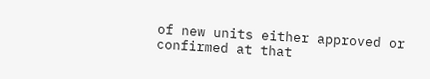of new units either approved or confirmed at that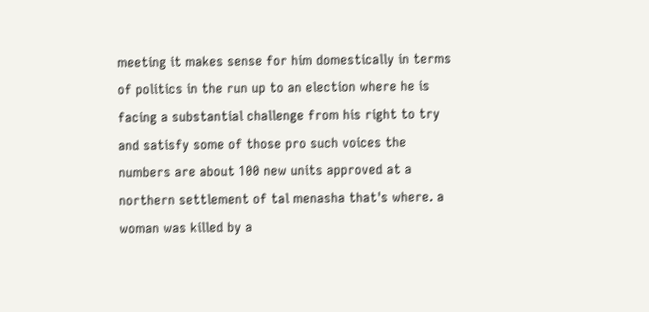meeting it makes sense for him domestically in terms of politics in the run up to an election where he is facing a substantial challenge from his right to try and satisfy some of those pro such voices the numbers are about 100 new units approved at a northern settlement of tal menasha that's where. a woman was killed by a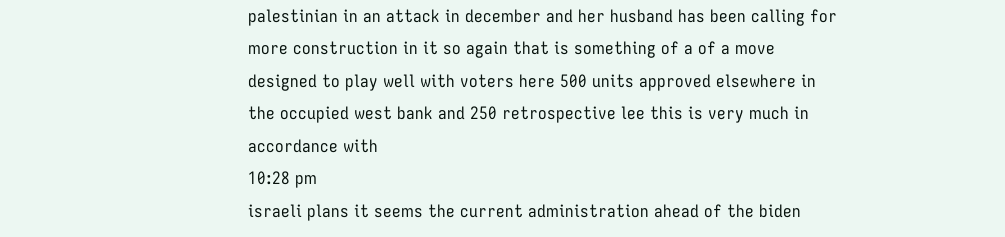palestinian in an attack in december and her husband has been calling for more construction in it so again that is something of a of a move designed to play well with voters here 500 units approved elsewhere in the occupied west bank and 250 retrospective lee this is very much in accordance with
10:28 pm
israeli plans it seems the current administration ahead of the biden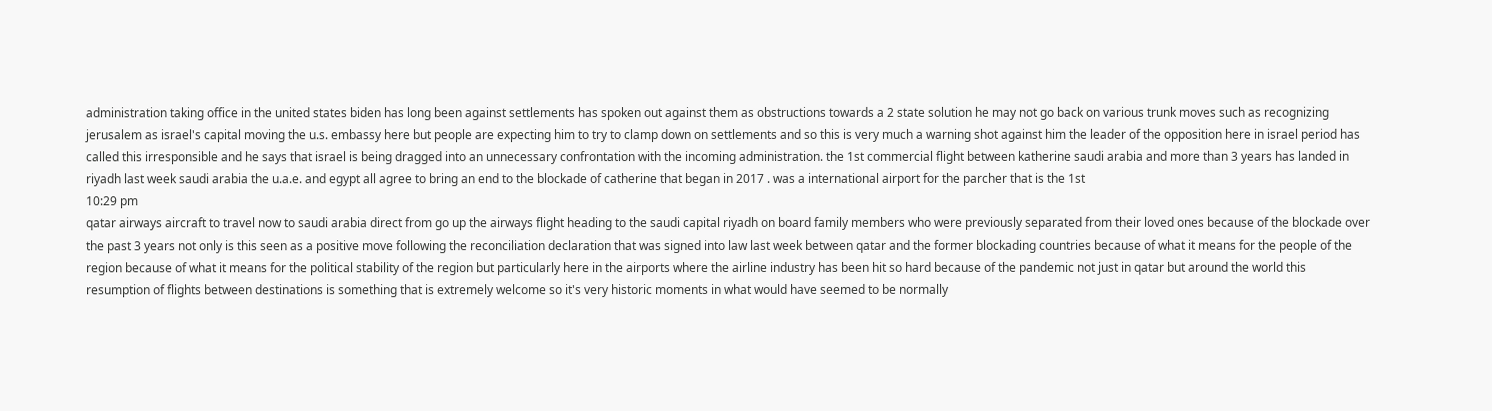administration taking office in the united states biden has long been against settlements has spoken out against them as obstructions towards a 2 state solution he may not go back on various trunk moves such as recognizing jerusalem as israel's capital moving the u.s. embassy here but people are expecting him to try to clamp down on settlements and so this is very much a warning shot against him the leader of the opposition here in israel period has called this irresponsible and he says that israel is being dragged into an unnecessary confrontation with the incoming administration. the 1st commercial flight between katherine saudi arabia and more than 3 years has landed in riyadh last week saudi arabia the u.a.e. and egypt all agree to bring an end to the blockade of catherine that began in 2017 . was a international airport for the parcher that is the 1st
10:29 pm
qatar airways aircraft to travel now to saudi arabia direct from go up the airways flight heading to the saudi capital riyadh on board family members who were previously separated from their loved ones because of the blockade over the past 3 years not only is this seen as a positive move following the reconciliation declaration that was signed into law last week between qatar and the former blockading countries because of what it means for the people of the region because of what it means for the political stability of the region but particularly here in the airports where the airline industry has been hit so hard because of the pandemic not just in qatar but around the world this resumption of flights between destinations is something that is extremely welcome so it's very historic moments in what would have seemed to be normally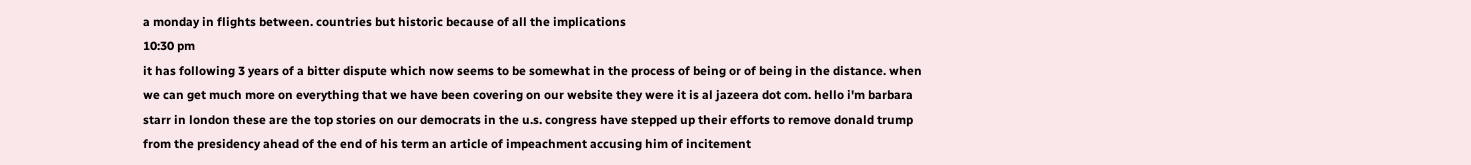a monday in flights between. countries but historic because of all the implications
10:30 pm
it has following 3 years of a bitter dispute which now seems to be somewhat in the process of being or of being in the distance. when we can get much more on everything that we have been covering on our website they were it is al jazeera dot com. hello i'm barbara starr in london these are the top stories on our democrats in the u.s. congress have stepped up their efforts to remove donald trump from the presidency ahead of the end of his term an article of impeachment accusing him of incitement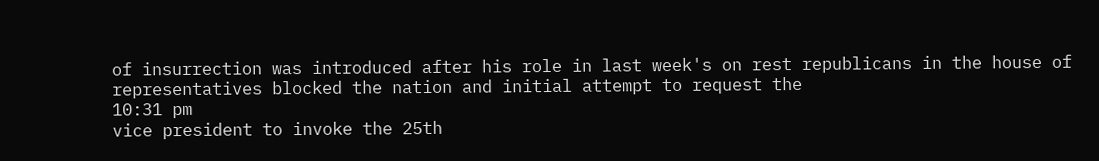of insurrection was introduced after his role in last week's on rest republicans in the house of representatives blocked the nation and initial attempt to request the
10:31 pm
vice president to invoke the 25th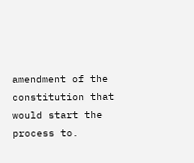amendment of the constitution that would start the process to.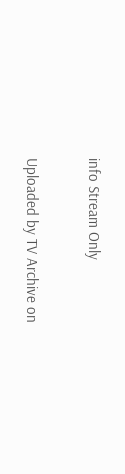info Stream Only

Uploaded by TV Archive on